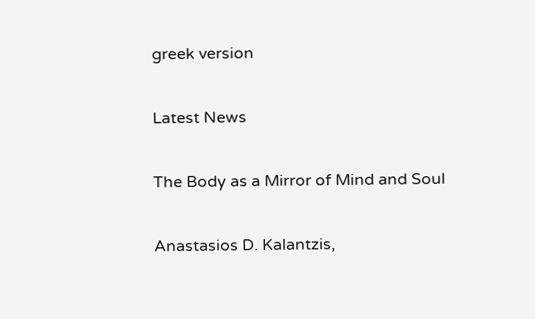greek version

Latest News

The Body as a Mirror of Mind and Soul

Anastasios D. Kalantzis,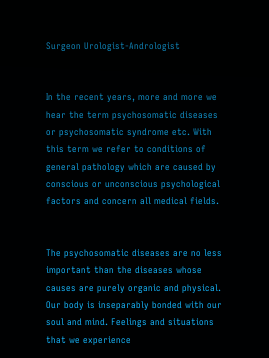Surgeon Urologist-Andrologist


In the recent years, more and more we hear the term psychosomatic diseases or psychosomatic syndrome etc. With this term we refer to conditions of general pathology which are caused by conscious or unconscious psychological factors and concern all medical fields.


The psychosomatic diseases are no less important than the diseases whose causes are purely organic and physical. Our body is inseparably bonded with our soul and mind. Feelings and situations that we experience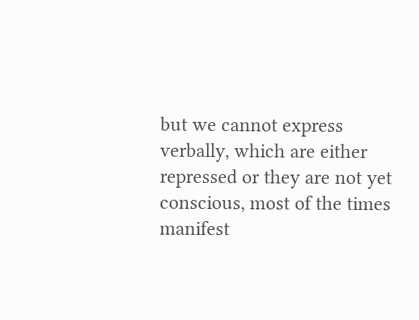but we cannot express verbally, which are either repressed or they are not yet conscious, most of the times manifest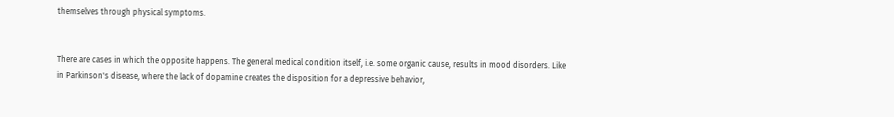themselves through physical symptoms.


There are cases in which the opposite happens. The general medical condition itself, i.e. some organic cause, results in mood disorders. Like in Parkinson's disease, where the lack of dopamine creates the disposition for a depressive behavior,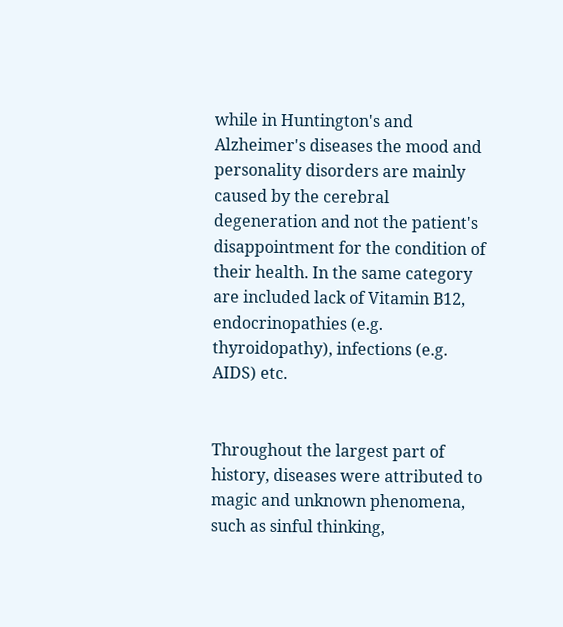while in Huntington's and Alzheimer's diseases the mood and personality disorders are mainly caused by the cerebral degeneration and not the patient's disappointment for the condition of their health. In the same category are included lack of Vitamin B12, endocrinopathies (e.g. thyroidopathy), infections (e.g. AIDS) etc.


Throughout the largest part of history, diseases were attributed to magic and unknown phenomena, such as sinful thinking,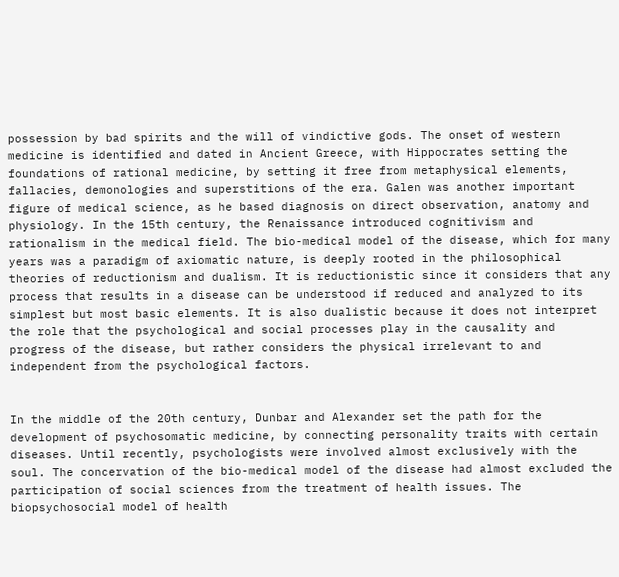possession by bad spirits and the will of vindictive gods. The onset of western medicine is identified and dated in Ancient Greece, with Hippocrates setting the foundations of rational medicine, by setting it free from metaphysical elements, fallacies, demonologies and superstitions of the era. Galen was another important figure of medical science, as he based diagnosis on direct observation, anatomy and physiology. In the 15th century, the Renaissance introduced cognitivism and rationalism in the medical field. The bio-medical model of the disease, which for many years was a paradigm of axiomatic nature, is deeply rooted in the philosophical theories of reductionism and dualism. It is reductionistic since it considers that any process that results in a disease can be understood if reduced and analyzed to its simplest but most basic elements. It is also dualistic because it does not interpret the role that the psychological and social processes play in the causality and progress of the disease, but rather considers the physical irrelevant to and independent from the psychological factors.


In the middle of the 20th century, Dunbar and Alexander set the path for the development of psychosomatic medicine, by connecting personality traits with certain diseases. Until recently, psychologists were involved almost exclusively with the soul. The concervation of the bio-medical model of the disease had almost excluded the participation of social sciences from the treatment of health issues. The biopsychosocial model of health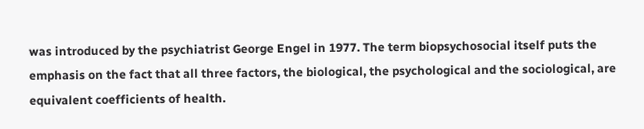was introduced by the psychiatrist George Engel in 1977. The term biopsychosocial itself puts the emphasis on the fact that all three factors, the biological, the psychological and the sociological, are equivalent coefficients of health.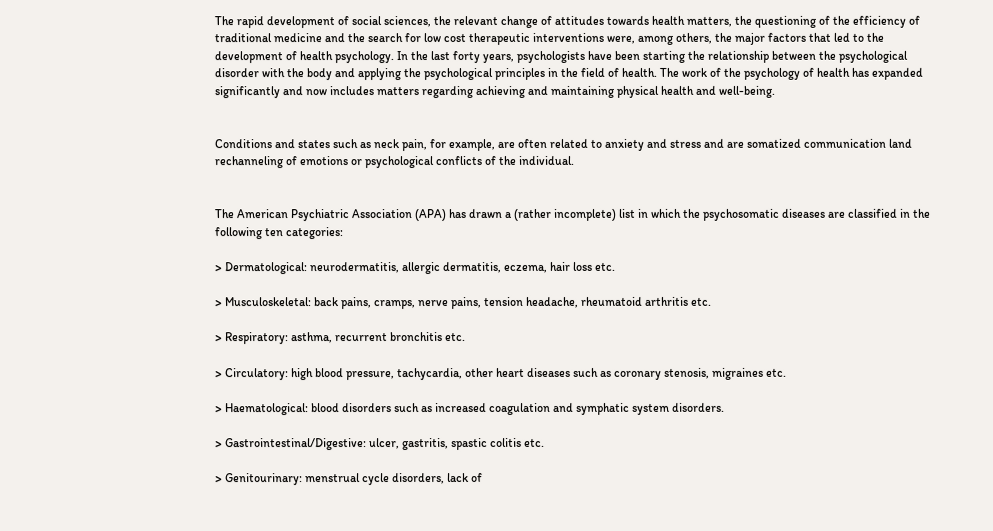The rapid development of social sciences, the relevant change of attitudes towards health matters, the questioning of the efficiency of traditional medicine and the search for low cost therapeutic interventions were, among others, the major factors that led to the development of health psychology. In the last forty years, psychologists have been starting the relationship between the psychological disorder with the body and applying the psychological principles in the field of health. The work of the psychology of health has expanded significantly and now includes matters regarding achieving and maintaining physical health and well-being.


Conditions and states such as neck pain, for example, are often related to anxiety and stress and are somatized communication land rechanneling of emotions or psychological conflicts of the individual.


The American Psychiatric Association (APA) has drawn a (rather incomplete) list in which the psychosomatic diseases are classified in the following ten categories:

> Dermatological: neurodermatitis, allergic dermatitis, eczema, hair loss etc.

> Musculoskeletal: back pains, cramps, nerve pains, tension headache, rheumatoid arthritis etc.

> Respiratory: asthma, recurrent bronchitis etc.

> Circulatory: high blood pressure, tachycardia, other heart diseases such as coronary stenosis, migraines etc.

> Haematological: blood disorders such as increased coagulation and symphatic system disorders.

> Gastrointestinal/Digestive: ulcer, gastritis, spastic colitis etc.

> Genitourinary: menstrual cycle disorders, lack of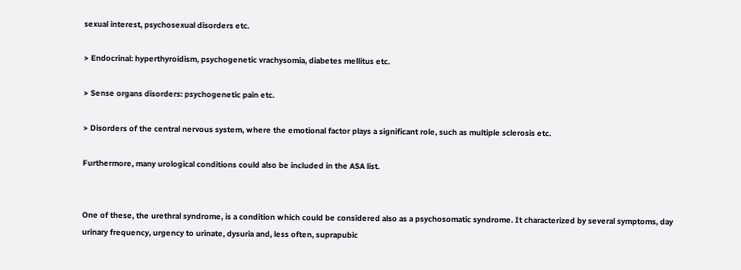sexual interest, psychosexual disorders etc.

> Endocrinal: hyperthyroidism, psychogenetic vrachysomia, diabetes mellitus etc.

> Sense organs disorders: psychogenetic pain etc.

> Disorders of the central nervous system, where the emotional factor plays a significant role, such as multiple sclerosis etc.

Furthermore, many urological conditions could also be included in the ASA list.


One of these, the urethral syndrome, is a condition which could be considered also as a psychosomatic syndrome. It characterized by several symptoms, day urinary frequency, urgency to urinate, dysuria and, less often, suprapubic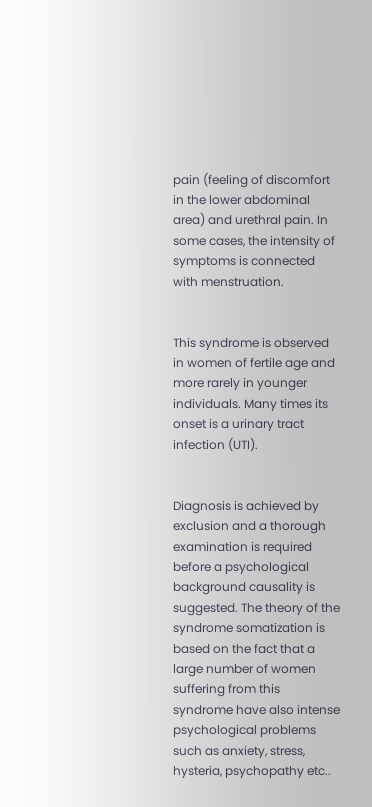pain (feeling of discomfort in the lower abdominal area) and urethral pain. In some cases, the intensity of symptoms is connected with menstruation.


This syndrome is observed in women of fertile age and more rarely in younger individuals. Many times its onset is a urinary tract infection (UTI).


Diagnosis is achieved by exclusion and a thorough examination is required before a psychological background causality is suggested. The theory of the syndrome somatization is based on the fact that a large number of women suffering from this syndrome have also intense psychological problems such as anxiety, stress, hysteria, psychopathy etc..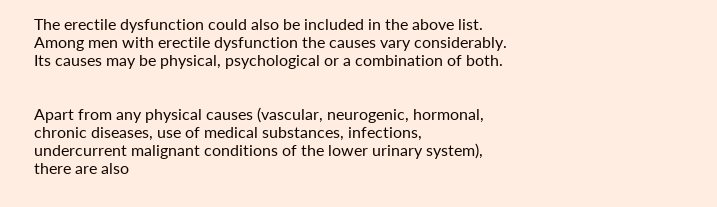The erectile dysfunction could also be included in the above list. Among men with erectile dysfunction the causes vary considerably. Its causes may be physical, psychological or a combination of both.


Apart from any physical causes (vascular, neurogenic, hormonal, chronic diseases, use of medical substances, infections, undercurrent malignant conditions of the lower urinary system), there are also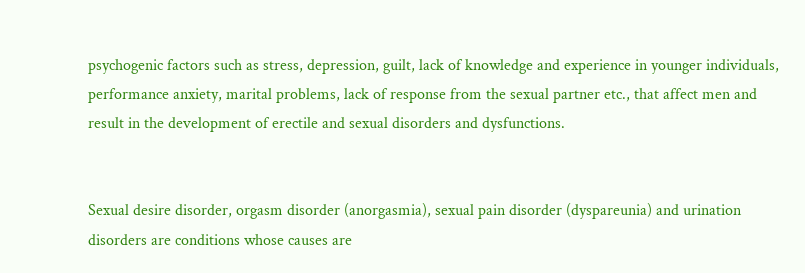psychogenic factors such as stress, depression, guilt, lack of knowledge and experience in younger individuals, performance anxiety, marital problems, lack of response from the sexual partner etc., that affect men and result in the development of erectile and sexual disorders and dysfunctions.


Sexual desire disorder, orgasm disorder (anorgasmia), sexual pain disorder (dyspareunia) and urination disorders are conditions whose causes are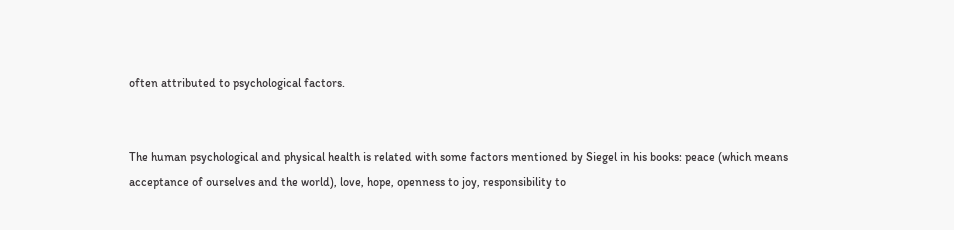often attributed to psychological factors.


The human psychological and physical health is related with some factors mentioned by Siegel in his books: peace (which means acceptance of ourselves and the world), love, hope, openness to joy, responsibility to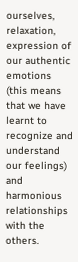ourselves, relaxation, expression of our authentic emotions (this means that we have learnt to recognize and understand our feelings) and harmonious relationships with the others.